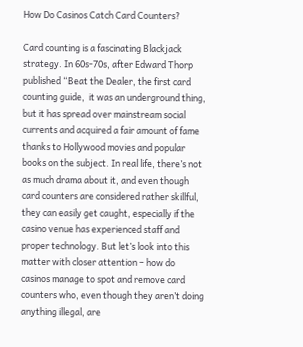How Do Casinos Catch Card Counters?

Card counting is a fascinating Blackjack strategy. In 60s-70s, after Edward Thorp published “Beat the Dealer, the first card counting guide,  it was an underground thing, but it has spread over mainstream social currents and acquired a fair amount of fame thanks to Hollywood movies and popular books on the subject. In real life, there’s not as much drama about it, and even though card counters are considered rather skillful, they can easily get caught, especially if the casino venue has experienced staff and proper technology. But let’s look into this matter with closer attention – how do casinos manage to spot and remove card counters who, even though they aren’t doing anything illegal, are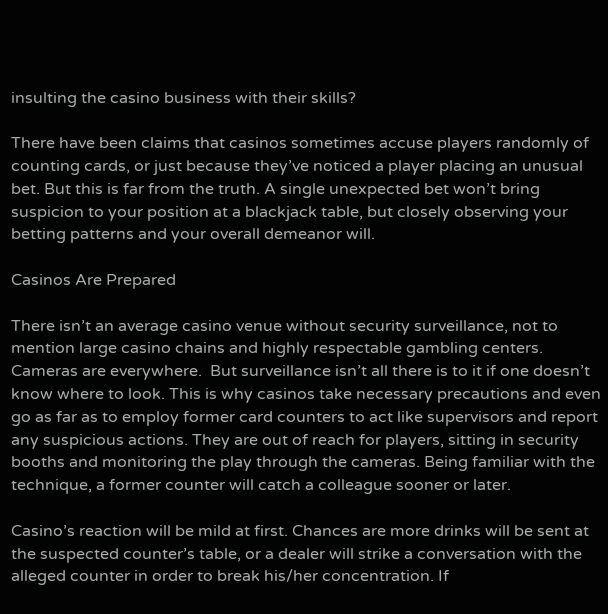insulting the casino business with their skills?

There have been claims that casinos sometimes accuse players randomly of counting cards, or just because they’ve noticed a player placing an unusual bet. But this is far from the truth. A single unexpected bet won’t bring suspicion to your position at a blackjack table, but closely observing your betting patterns and your overall demeanor will.

Casinos Are Prepared

There isn’t an average casino venue without security surveillance, not to mention large casino chains and highly respectable gambling centers. Cameras are everywhere.  But surveillance isn’t all there is to it if one doesn’t know where to look. This is why casinos take necessary precautions and even go as far as to employ former card counters to act like supervisors and report any suspicious actions. They are out of reach for players, sitting in security booths and monitoring the play through the cameras. Being familiar with the technique, a former counter will catch a colleague sooner or later.

Casino’s reaction will be mild at first. Chances are more drinks will be sent at the suspected counter’s table, or a dealer will strike a conversation with the alleged counter in order to break his/her concentration. If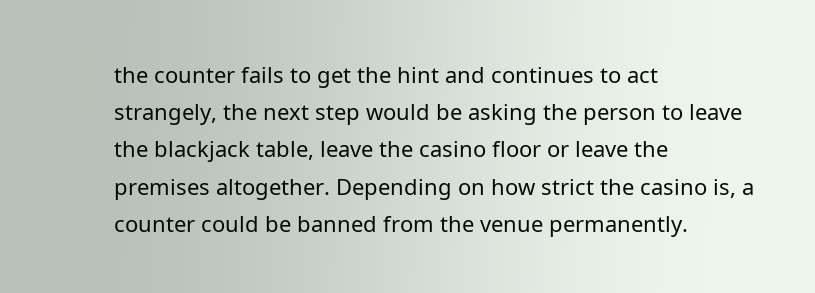the counter fails to get the hint and continues to act strangely, the next step would be asking the person to leave the blackjack table, leave the casino floor or leave the premises altogether. Depending on how strict the casino is, a counter could be banned from the venue permanently.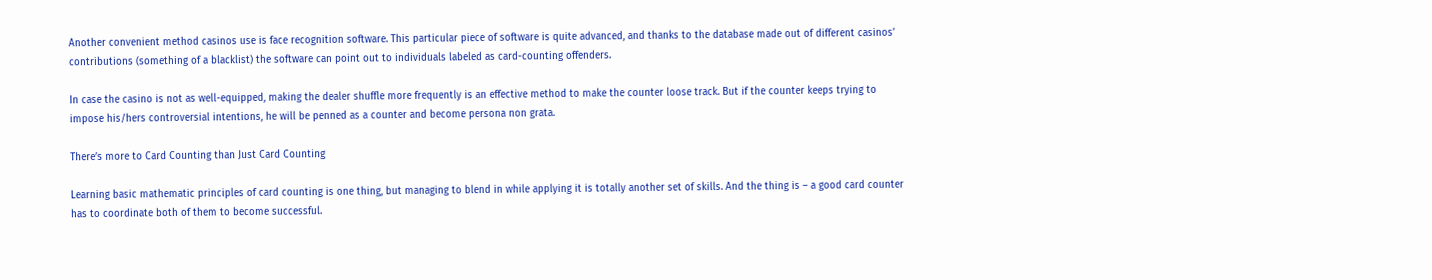Another convenient method casinos use is face recognition software. This particular piece of software is quite advanced, and thanks to the database made out of different casinos’ contributions (something of a blacklist) the software can point out to individuals labeled as card-counting offenders.

In case the casino is not as well-equipped, making the dealer shuffle more frequently is an effective method to make the counter loose track. But if the counter keeps trying to impose his/hers controversial intentions, he will be penned as a counter and become persona non grata.

There’s more to Card Counting than Just Card Counting

Learning basic mathematic principles of card counting is one thing, but managing to blend in while applying it is totally another set of skills. And the thing is – a good card counter has to coordinate both of them to become successful.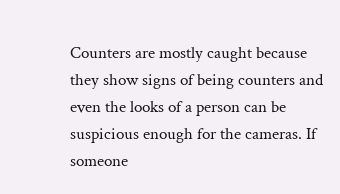Counters are mostly caught because they show signs of being counters and even the looks of a person can be suspicious enough for the cameras. If someone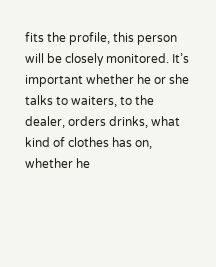fits the profile, this person will be closely monitored. It’s important whether he or she talks to waiters, to the dealer, orders drinks, what kind of clothes has on, whether he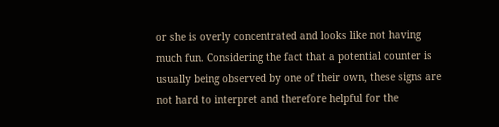or she is overly concentrated and looks like not having much fun. Considering the fact that a potential counter is usually being observed by one of their own, these signs are not hard to interpret and therefore helpful for the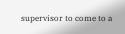supervisor to come to a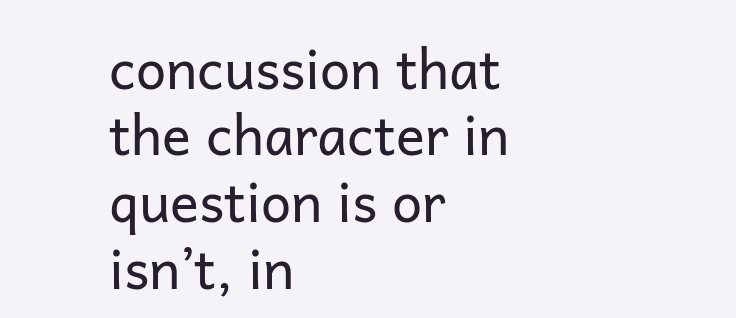concussion that the character in question is or isn’t, in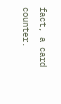fact, a card counter.